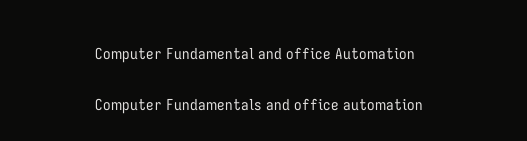Computer Fundamental and office Automation

Computer Fundamentals and office automation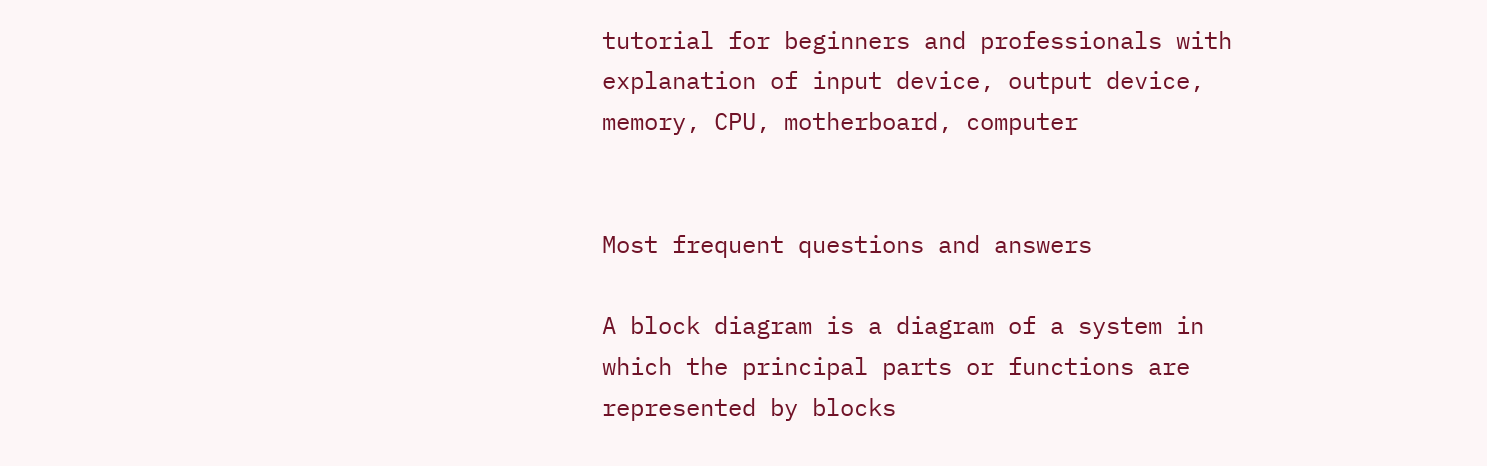tutorial for beginners and professionals with explanation of input device, output device, memory, CPU, motherboard, computer


Most frequent questions and answers

A block diagram is a diagram of a system in which the principal parts or functions are represented by blocks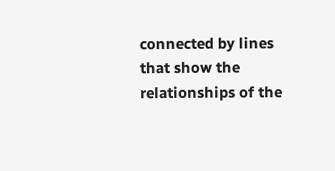connected by lines that show the relationships of the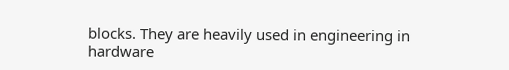blocks. They are heavily used in engineering in hardware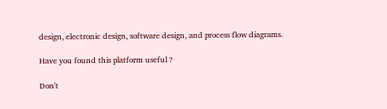design, electronic design, software design, and process flow diagrams.

Have you found this platform useful ?

Don't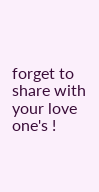forget to share with your love one's !